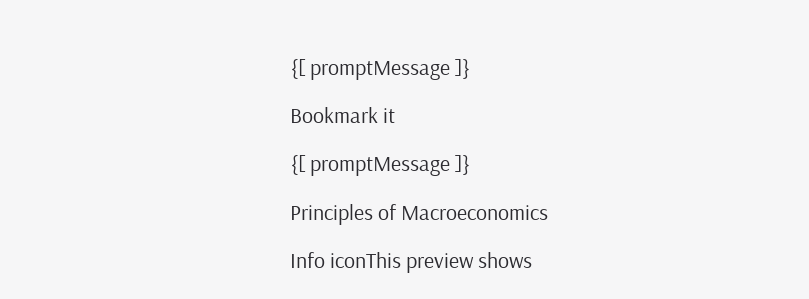{[ promptMessage ]}

Bookmark it

{[ promptMessage ]}

Principles of Macroeconomics

Info iconThis preview shows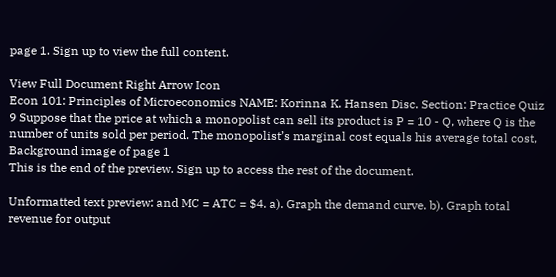page 1. Sign up to view the full content.

View Full Document Right Arrow Icon
Econ 101: Principles of Microeconomics NAME: Korinna K. Hansen Disc. Section: Practice Quiz 9 Suppose that the price at which a monopolist can sell its product is P = 10 - Q, where Q is the number of units sold per period. The monopolist’s marginal cost equals his average total cost,
Background image of page 1
This is the end of the preview. Sign up to access the rest of the document.

Unformatted text preview: and MC = ATC = $4. a). Graph the demand curve. b). Graph total revenue for output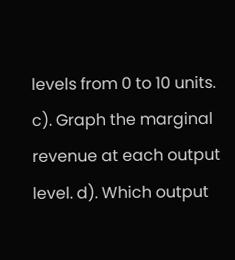levels from 0 to 10 units. c). Graph the marginal revenue at each output level. d). Which output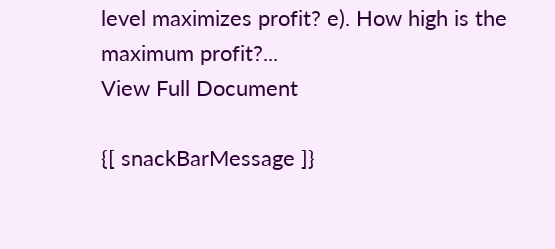level maximizes profit? e). How high is the maximum profit?...
View Full Document

{[ snackBarMessage ]}